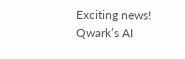Exciting news!  Qwark’s AI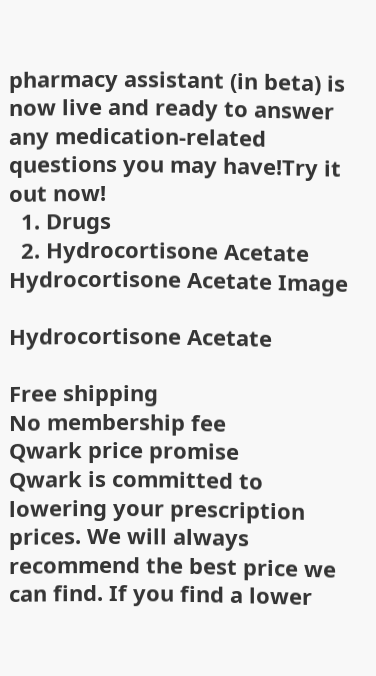pharmacy assistant (in beta) is now live and ready to answer any medication-related questions you may have!Try it out now!
  1. Drugs
  2. Hydrocortisone Acetate
Hydrocortisone Acetate Image

Hydrocortisone Acetate

Free shipping
No membership fee
Qwark price promise
Qwark is committed to lowering your prescription prices. We will always recommend the best price we can find. If you find a lower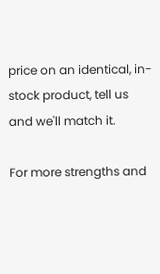price on an identical, in-stock product, tell us and we'll match it.

For more strengths and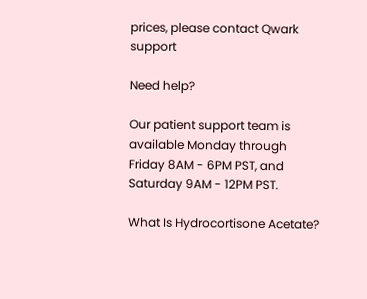prices, please contact Qwark support

Need help?

Our patient support team is available Monday through Friday 8AM - 6PM PST, and Saturday 9AM - 12PM PST.

What Is Hydrocortisone Acetate?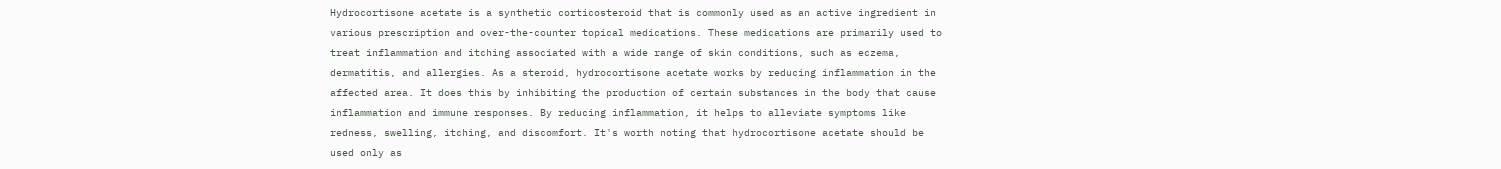Hydrocortisone acetate is a synthetic corticosteroid that is commonly used as an active ingredient in various prescription and over-the-counter topical medications. These medications are primarily used to treat inflammation and itching associated with a wide range of skin conditions, such as eczema, dermatitis, and allergies. As a steroid, hydrocortisone acetate works by reducing inflammation in the affected area. It does this by inhibiting the production of certain substances in the body that cause inflammation and immune responses. By reducing inflammation, it helps to alleviate symptoms like redness, swelling, itching, and discomfort. It's worth noting that hydrocortisone acetate should be used only as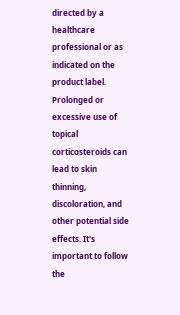directed by a healthcare professional or as indicated on the product label. Prolonged or excessive use of topical corticosteroids can lead to skin thinning, discoloration, and other potential side effects. It's important to follow the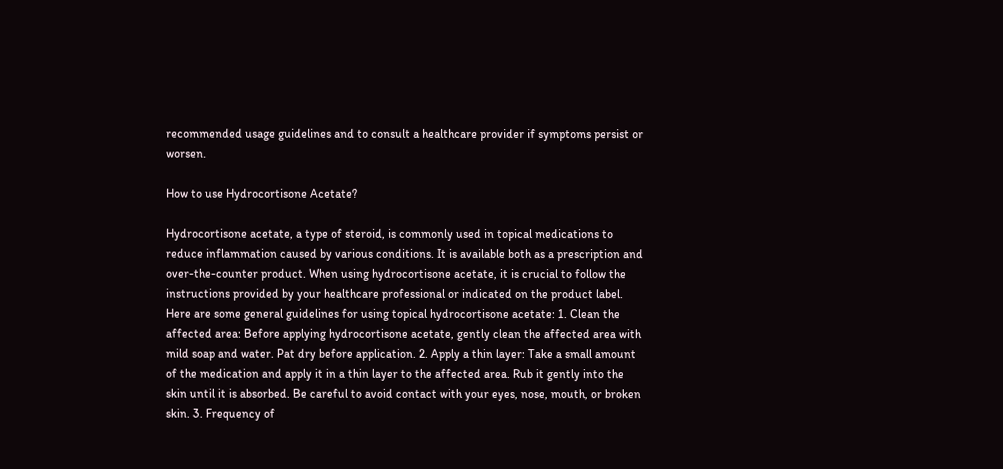recommended usage guidelines and to consult a healthcare provider if symptoms persist or worsen.

How to use Hydrocortisone Acetate?

Hydrocortisone acetate, a type of steroid, is commonly used in topical medications to reduce inflammation caused by various conditions. It is available both as a prescription and over-the-counter product. When using hydrocortisone acetate, it is crucial to follow the instructions provided by your healthcare professional or indicated on the product label. Here are some general guidelines for using topical hydrocortisone acetate: 1. Clean the affected area: Before applying hydrocortisone acetate, gently clean the affected area with mild soap and water. Pat dry before application. 2. Apply a thin layer: Take a small amount of the medication and apply it in a thin layer to the affected area. Rub it gently into the skin until it is absorbed. Be careful to avoid contact with your eyes, nose, mouth, or broken skin. 3. Frequency of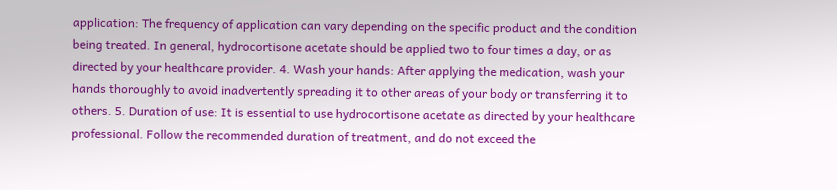application: The frequency of application can vary depending on the specific product and the condition being treated. In general, hydrocortisone acetate should be applied two to four times a day, or as directed by your healthcare provider. 4. Wash your hands: After applying the medication, wash your hands thoroughly to avoid inadvertently spreading it to other areas of your body or transferring it to others. 5. Duration of use: It is essential to use hydrocortisone acetate as directed by your healthcare professional. Follow the recommended duration of treatment, and do not exceed the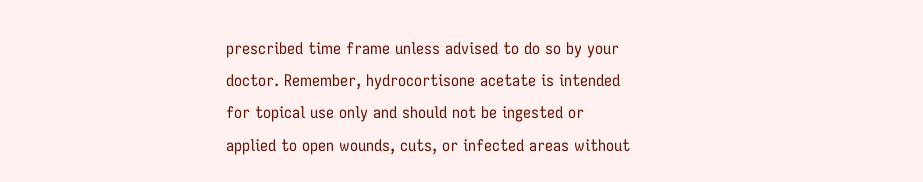prescribed time frame unless advised to do so by your doctor. Remember, hydrocortisone acetate is intended for topical use only and should not be ingested or applied to open wounds, cuts, or infected areas without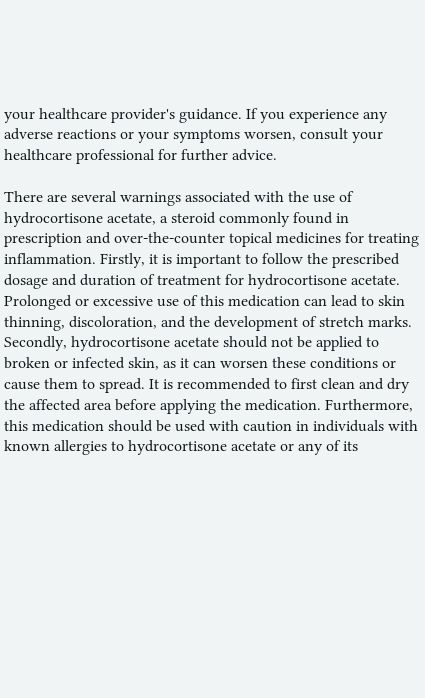your healthcare provider's guidance. If you experience any adverse reactions or your symptoms worsen, consult your healthcare professional for further advice.

There are several warnings associated with the use of hydrocortisone acetate, a steroid commonly found in prescription and over-the-counter topical medicines for treating inflammation. Firstly, it is important to follow the prescribed dosage and duration of treatment for hydrocortisone acetate. Prolonged or excessive use of this medication can lead to skin thinning, discoloration, and the development of stretch marks. Secondly, hydrocortisone acetate should not be applied to broken or infected skin, as it can worsen these conditions or cause them to spread. It is recommended to first clean and dry the affected area before applying the medication. Furthermore, this medication should be used with caution in individuals with known allergies to hydrocortisone acetate or any of its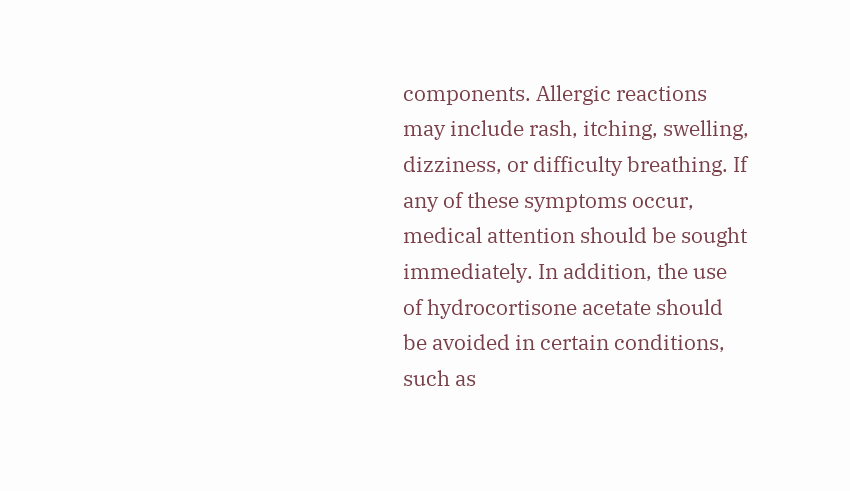components. Allergic reactions may include rash, itching, swelling, dizziness, or difficulty breathing. If any of these symptoms occur, medical attention should be sought immediately. In addition, the use of hydrocortisone acetate should be avoided in certain conditions, such as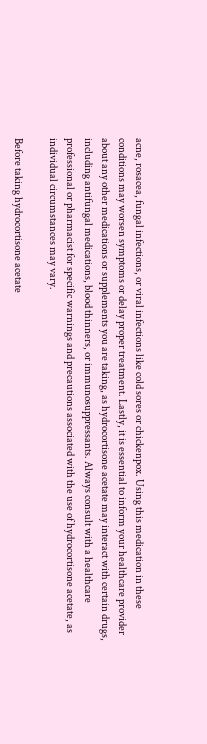acne, rosacea, fungal infections, or viral infections like cold sores or chickenpox. Using this medication in these conditions may worsen symptoms or delay proper treatment. Lastly, it is essential to inform your healthcare provider about any other medications or supplements you are taking, as hydrocortisone acetate may interact with certain drugs, including antifungal medications, blood thinners, or immunosuppressants. Always consult with a healthcare professional or pharmacist for specific warnings and precautions associated with the use of hydrocortisone acetate, as individual circumstances may vary.

Before taking hydrocortisone acetate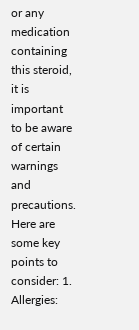or any medication containing this steroid, it is important to be aware of certain warnings and precautions. Here are some key points to consider: 1. Allergies: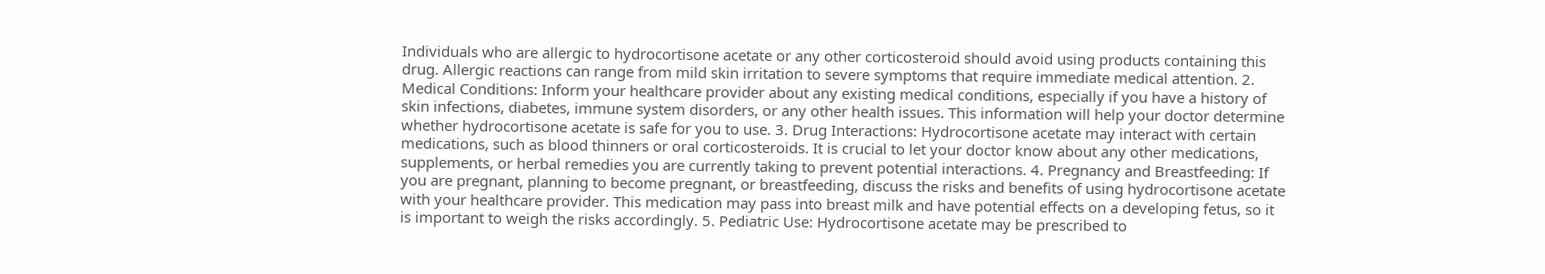Individuals who are allergic to hydrocortisone acetate or any other corticosteroid should avoid using products containing this drug. Allergic reactions can range from mild skin irritation to severe symptoms that require immediate medical attention. 2. Medical Conditions: Inform your healthcare provider about any existing medical conditions, especially if you have a history of skin infections, diabetes, immune system disorders, or any other health issues. This information will help your doctor determine whether hydrocortisone acetate is safe for you to use. 3. Drug Interactions: Hydrocortisone acetate may interact with certain medications, such as blood thinners or oral corticosteroids. It is crucial to let your doctor know about any other medications, supplements, or herbal remedies you are currently taking to prevent potential interactions. 4. Pregnancy and Breastfeeding: If you are pregnant, planning to become pregnant, or breastfeeding, discuss the risks and benefits of using hydrocortisone acetate with your healthcare provider. This medication may pass into breast milk and have potential effects on a developing fetus, so it is important to weigh the risks accordingly. 5. Pediatric Use: Hydrocortisone acetate may be prescribed to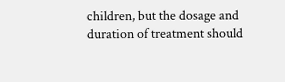children, but the dosage and duration of treatment should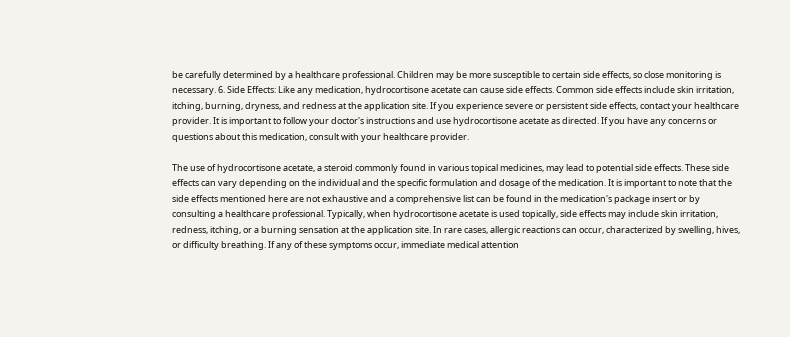be carefully determined by a healthcare professional. Children may be more susceptible to certain side effects, so close monitoring is necessary. 6. Side Effects: Like any medication, hydrocortisone acetate can cause side effects. Common side effects include skin irritation, itching, burning, dryness, and redness at the application site. If you experience severe or persistent side effects, contact your healthcare provider. It is important to follow your doctor's instructions and use hydrocortisone acetate as directed. If you have any concerns or questions about this medication, consult with your healthcare provider.

The use of hydrocortisone acetate, a steroid commonly found in various topical medicines, may lead to potential side effects. These side effects can vary depending on the individual and the specific formulation and dosage of the medication. It is important to note that the side effects mentioned here are not exhaustive and a comprehensive list can be found in the medication's package insert or by consulting a healthcare professional. Typically, when hydrocortisone acetate is used topically, side effects may include skin irritation, redness, itching, or a burning sensation at the application site. In rare cases, allergic reactions can occur, characterized by swelling, hives, or difficulty breathing. If any of these symptoms occur, immediate medical attention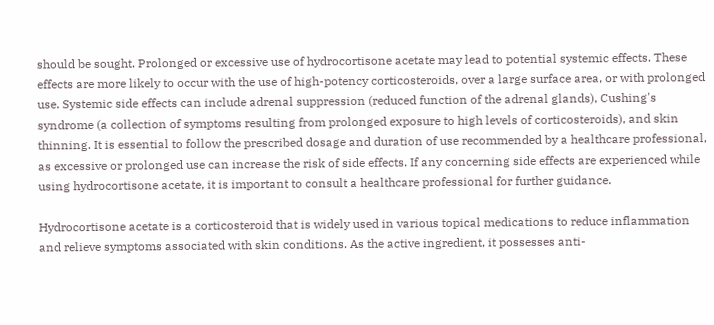should be sought. Prolonged or excessive use of hydrocortisone acetate may lead to potential systemic effects. These effects are more likely to occur with the use of high-potency corticosteroids, over a large surface area, or with prolonged use. Systemic side effects can include adrenal suppression (reduced function of the adrenal glands), Cushing's syndrome (a collection of symptoms resulting from prolonged exposure to high levels of corticosteroids), and skin thinning. It is essential to follow the prescribed dosage and duration of use recommended by a healthcare professional, as excessive or prolonged use can increase the risk of side effects. If any concerning side effects are experienced while using hydrocortisone acetate, it is important to consult a healthcare professional for further guidance.

Hydrocortisone acetate is a corticosteroid that is widely used in various topical medications to reduce inflammation and relieve symptoms associated with skin conditions. As the active ingredient, it possesses anti-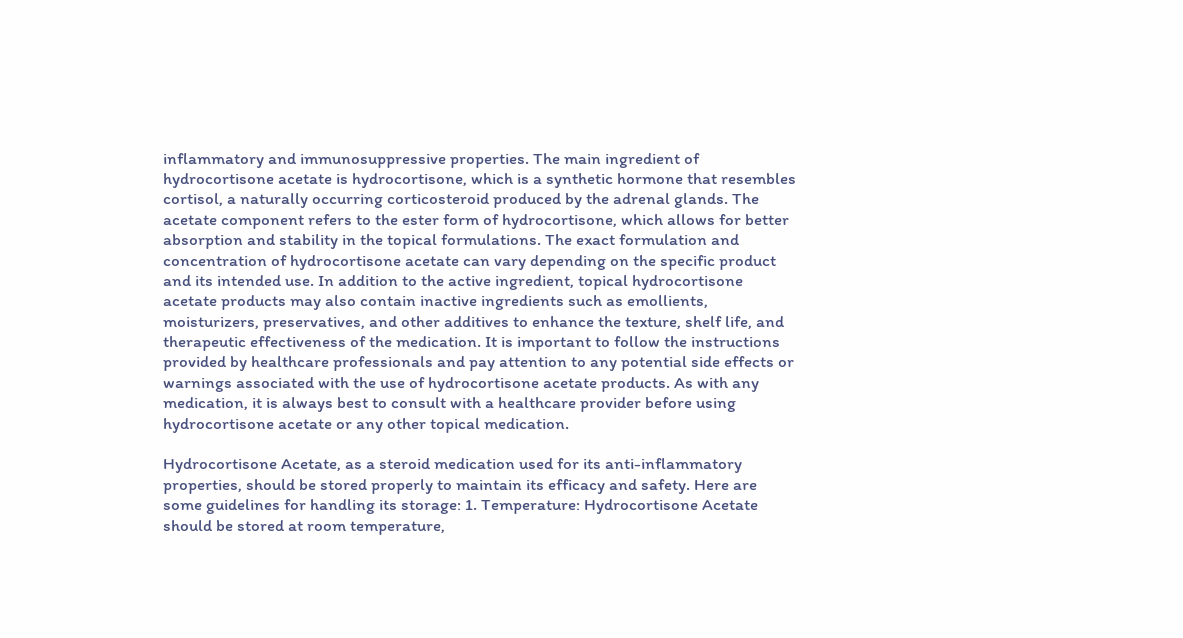inflammatory and immunosuppressive properties. The main ingredient of hydrocortisone acetate is hydrocortisone, which is a synthetic hormone that resembles cortisol, a naturally occurring corticosteroid produced by the adrenal glands. The acetate component refers to the ester form of hydrocortisone, which allows for better absorption and stability in the topical formulations. The exact formulation and concentration of hydrocortisone acetate can vary depending on the specific product and its intended use. In addition to the active ingredient, topical hydrocortisone acetate products may also contain inactive ingredients such as emollients, moisturizers, preservatives, and other additives to enhance the texture, shelf life, and therapeutic effectiveness of the medication. It is important to follow the instructions provided by healthcare professionals and pay attention to any potential side effects or warnings associated with the use of hydrocortisone acetate products. As with any medication, it is always best to consult with a healthcare provider before using hydrocortisone acetate or any other topical medication.

Hydrocortisone Acetate, as a steroid medication used for its anti-inflammatory properties, should be stored properly to maintain its efficacy and safety. Here are some guidelines for handling its storage: 1. Temperature: Hydrocortisone Acetate should be stored at room temperature,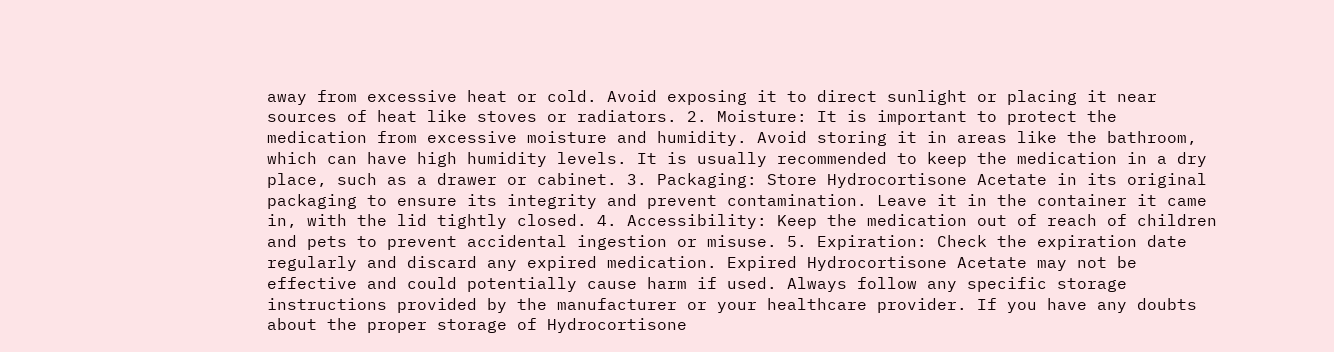away from excessive heat or cold. Avoid exposing it to direct sunlight or placing it near sources of heat like stoves or radiators. 2. Moisture: It is important to protect the medication from excessive moisture and humidity. Avoid storing it in areas like the bathroom, which can have high humidity levels. It is usually recommended to keep the medication in a dry place, such as a drawer or cabinet. 3. Packaging: Store Hydrocortisone Acetate in its original packaging to ensure its integrity and prevent contamination. Leave it in the container it came in, with the lid tightly closed. 4. Accessibility: Keep the medication out of reach of children and pets to prevent accidental ingestion or misuse. 5. Expiration: Check the expiration date regularly and discard any expired medication. Expired Hydrocortisone Acetate may not be effective and could potentially cause harm if used. Always follow any specific storage instructions provided by the manufacturer or your healthcare provider. If you have any doubts about the proper storage of Hydrocortisone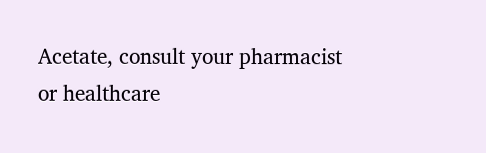Acetate, consult your pharmacist or healthcare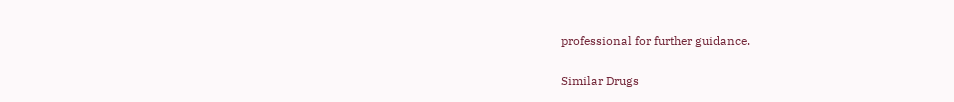professional for further guidance.

Similar Drugs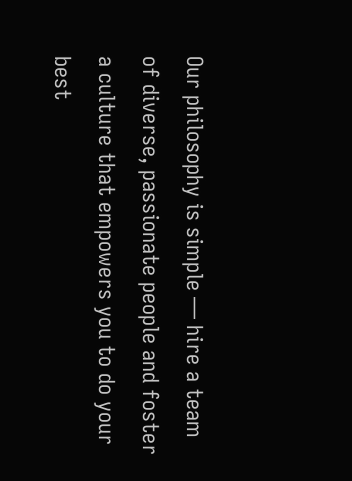Our philosophy is simple — hire a team of diverse, passionate people and foster a culture that empowers you to do your best